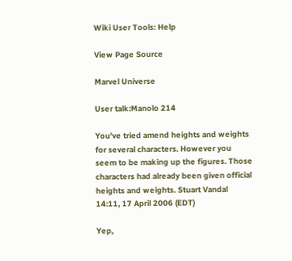Wiki User Tools: Help

View Page Source

Marvel Universe

User talk:Manolo 214

You've tried amend heights and weights for several characters. However you seem to be making up the figures. Those characters had already been given official heights and weights. Stuart Vandal 14:11, 17 April 2006 (EDT)

Yep,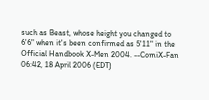such as Beast, whose height you changed to 6'6" when it's been confirmed as 5'11" in the Official Handbook X-Men 2004. --ComiX-Fan 06:42, 18 April 2006 (EDT)